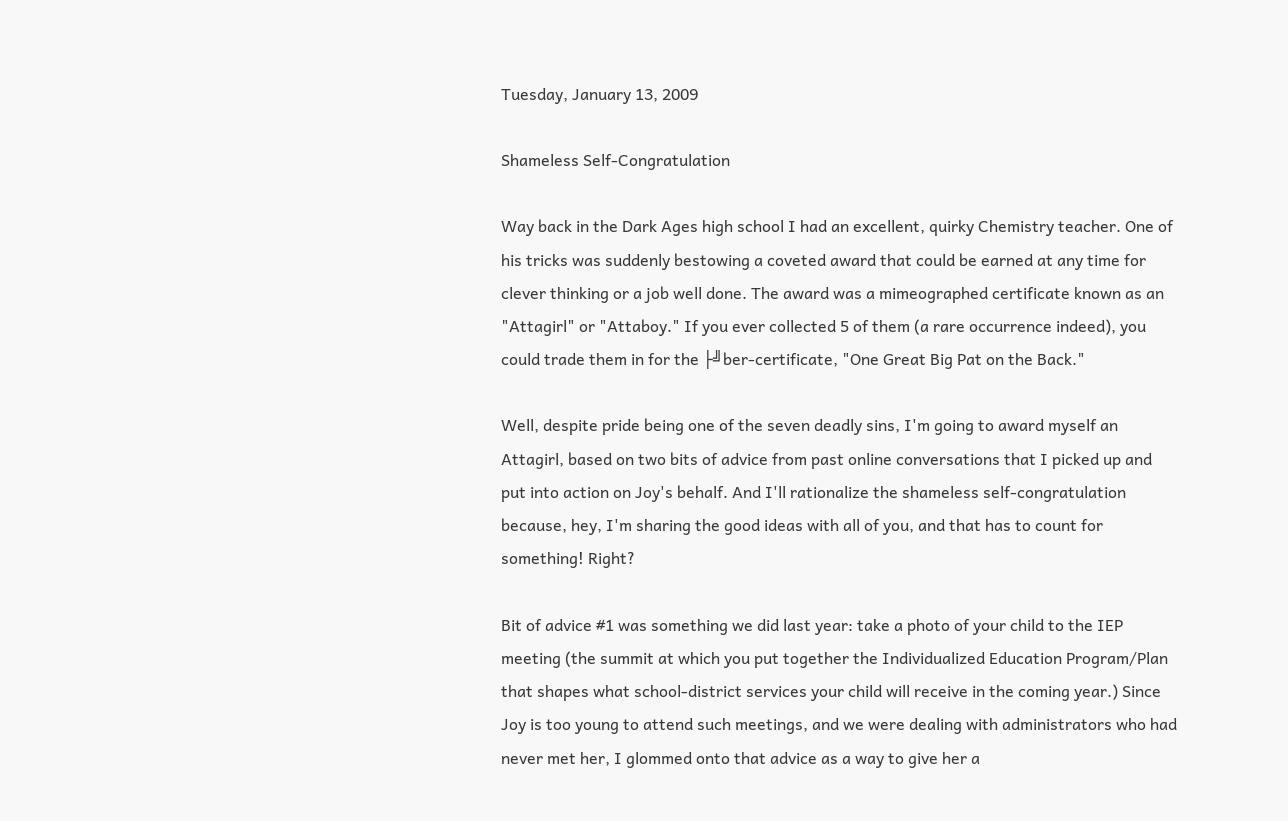Tuesday, January 13, 2009

Shameless Self-Congratulation

Way back in the Dark Ages high school I had an excellent, quirky Chemistry teacher. One of his tricks was suddenly bestowing a coveted award that could be earned at any time for clever thinking or a job well done. The award was a mimeographed certificate known as an "Attagirl" or "Attaboy." If you ever collected 5 of them (a rare occurrence indeed), you could trade them in for the ├╝ber-certificate, "One Great Big Pat on the Back."

Well, despite pride being one of the seven deadly sins, I'm going to award myself an Attagirl, based on two bits of advice from past online conversations that I picked up and put into action on Joy's behalf. And I'll rationalize the shameless self-congratulation because, hey, I'm sharing the good ideas with all of you, and that has to count for something! Right?

Bit of advice #1 was something we did last year: take a photo of your child to the IEP meeting (the summit at which you put together the Individualized Education Program/Plan that shapes what school-district services your child will receive in the coming year.) Since Joy is too young to attend such meetings, and we were dealing with administrators who had never met her, I glommed onto that advice as a way to give her a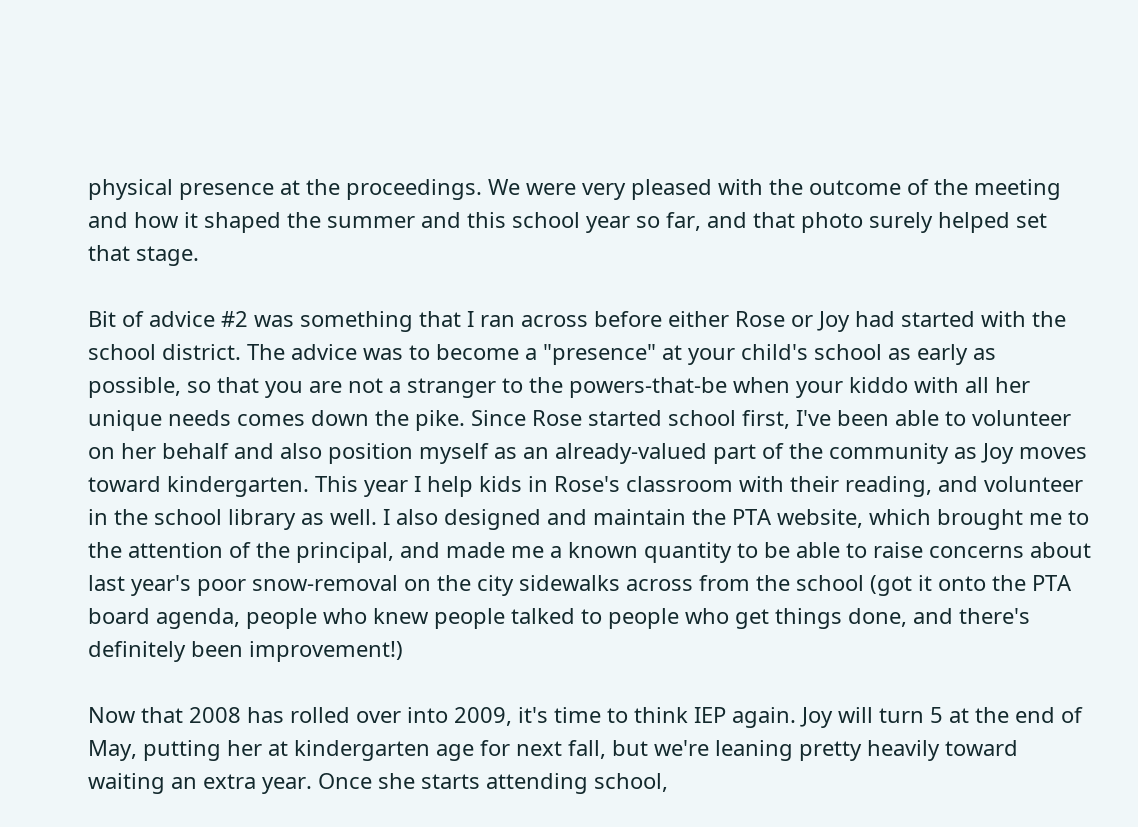physical presence at the proceedings. We were very pleased with the outcome of the meeting and how it shaped the summer and this school year so far, and that photo surely helped set that stage.

Bit of advice #2 was something that I ran across before either Rose or Joy had started with the school district. The advice was to become a "presence" at your child's school as early as possible, so that you are not a stranger to the powers-that-be when your kiddo with all her unique needs comes down the pike. Since Rose started school first, I've been able to volunteer on her behalf and also position myself as an already-valued part of the community as Joy moves toward kindergarten. This year I help kids in Rose's classroom with their reading, and volunteer in the school library as well. I also designed and maintain the PTA website, which brought me to the attention of the principal, and made me a known quantity to be able to raise concerns about last year's poor snow-removal on the city sidewalks across from the school (got it onto the PTA board agenda, people who knew people talked to people who get things done, and there's definitely been improvement!)

Now that 2008 has rolled over into 2009, it's time to think IEP again. Joy will turn 5 at the end of May, putting her at kindergarten age for next fall, but we're leaning pretty heavily toward waiting an extra year. Once she starts attending school,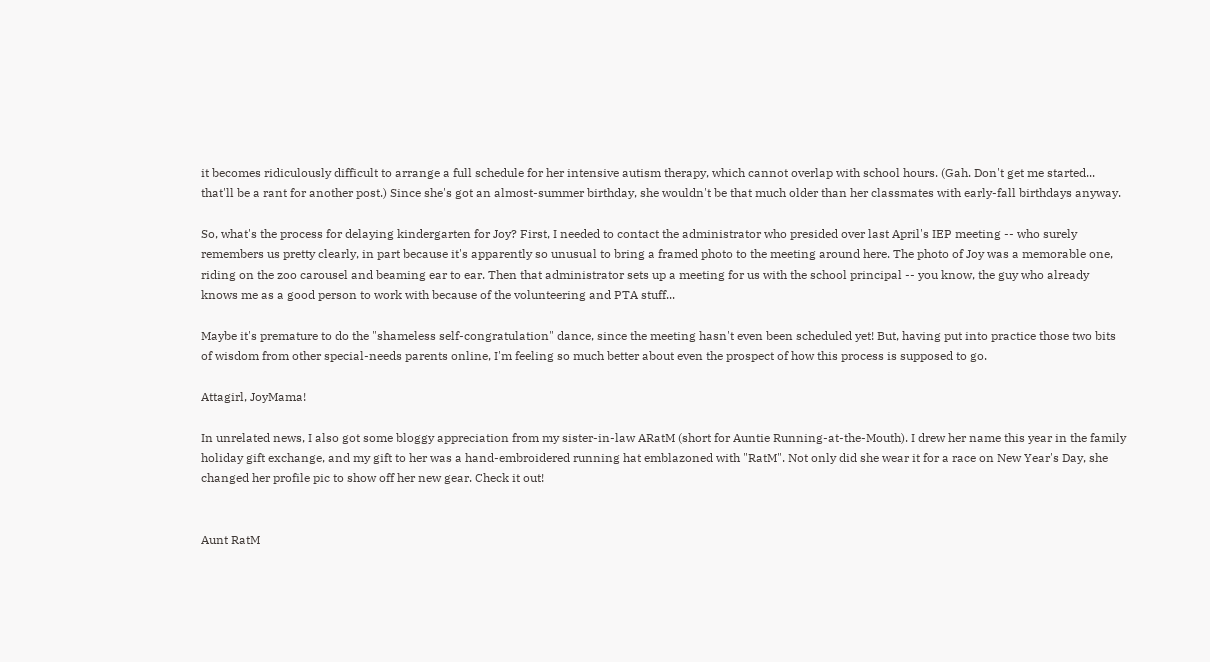it becomes ridiculously difficult to arrange a full schedule for her intensive autism therapy, which cannot overlap with school hours. (Gah. Don't get me started... that'll be a rant for another post.) Since she's got an almost-summer birthday, she wouldn't be that much older than her classmates with early-fall birthdays anyway.

So, what's the process for delaying kindergarten for Joy? First, I needed to contact the administrator who presided over last April's IEP meeting -- who surely remembers us pretty clearly, in part because it's apparently so unusual to bring a framed photo to the meeting around here. The photo of Joy was a memorable one, riding on the zoo carousel and beaming ear to ear. Then that administrator sets up a meeting for us with the school principal -- you know, the guy who already knows me as a good person to work with because of the volunteering and PTA stuff...

Maybe it's premature to do the "shameless self-congratulation" dance, since the meeting hasn't even been scheduled yet! But, having put into practice those two bits of wisdom from other special-needs parents online, I'm feeling so much better about even the prospect of how this process is supposed to go.

Attagirl, JoyMama!

In unrelated news, I also got some bloggy appreciation from my sister-in-law ARatM (short for Auntie Running-at-the-Mouth). I drew her name this year in the family holiday gift exchange, and my gift to her was a hand-embroidered running hat emblazoned with "RatM". Not only did she wear it for a race on New Year's Day, she changed her profile pic to show off her new gear. Check it out!


Aunt RatM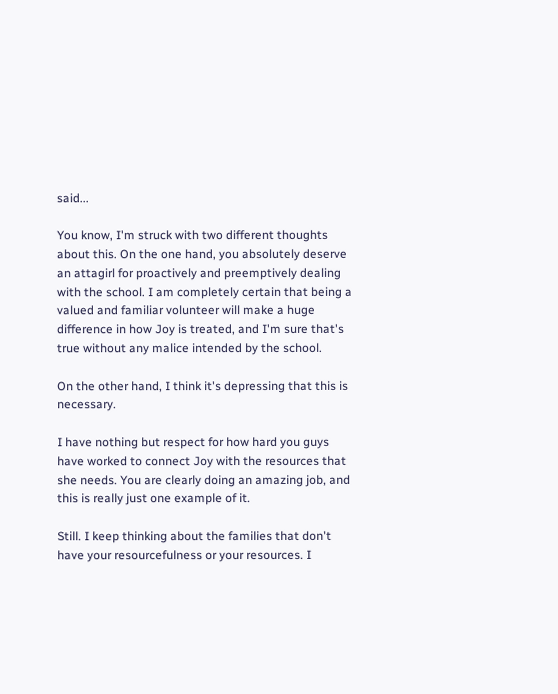said...

You know, I'm struck with two different thoughts about this. On the one hand, you absolutely deserve an attagirl for proactively and preemptively dealing with the school. I am completely certain that being a valued and familiar volunteer will make a huge difference in how Joy is treated, and I'm sure that's true without any malice intended by the school.

On the other hand, I think it's depressing that this is necessary.

I have nothing but respect for how hard you guys have worked to connect Joy with the resources that she needs. You are clearly doing an amazing job, and this is really just one example of it.

Still. I keep thinking about the families that don't have your resourcefulness or your resources. I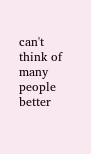can't think of many people better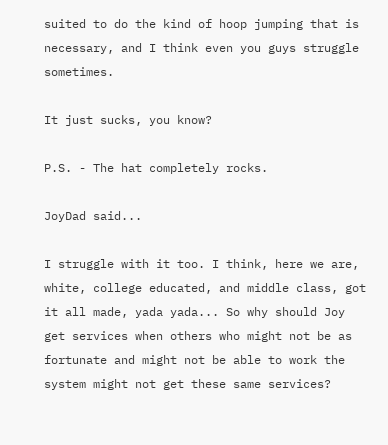suited to do the kind of hoop jumping that is necessary, and I think even you guys struggle sometimes.

It just sucks, you know?

P.S. - The hat completely rocks.

JoyDad said...

I struggle with it too. I think, here we are, white, college educated, and middle class, got it all made, yada yada... So why should Joy get services when others who might not be as fortunate and might not be able to work the system might not get these same services?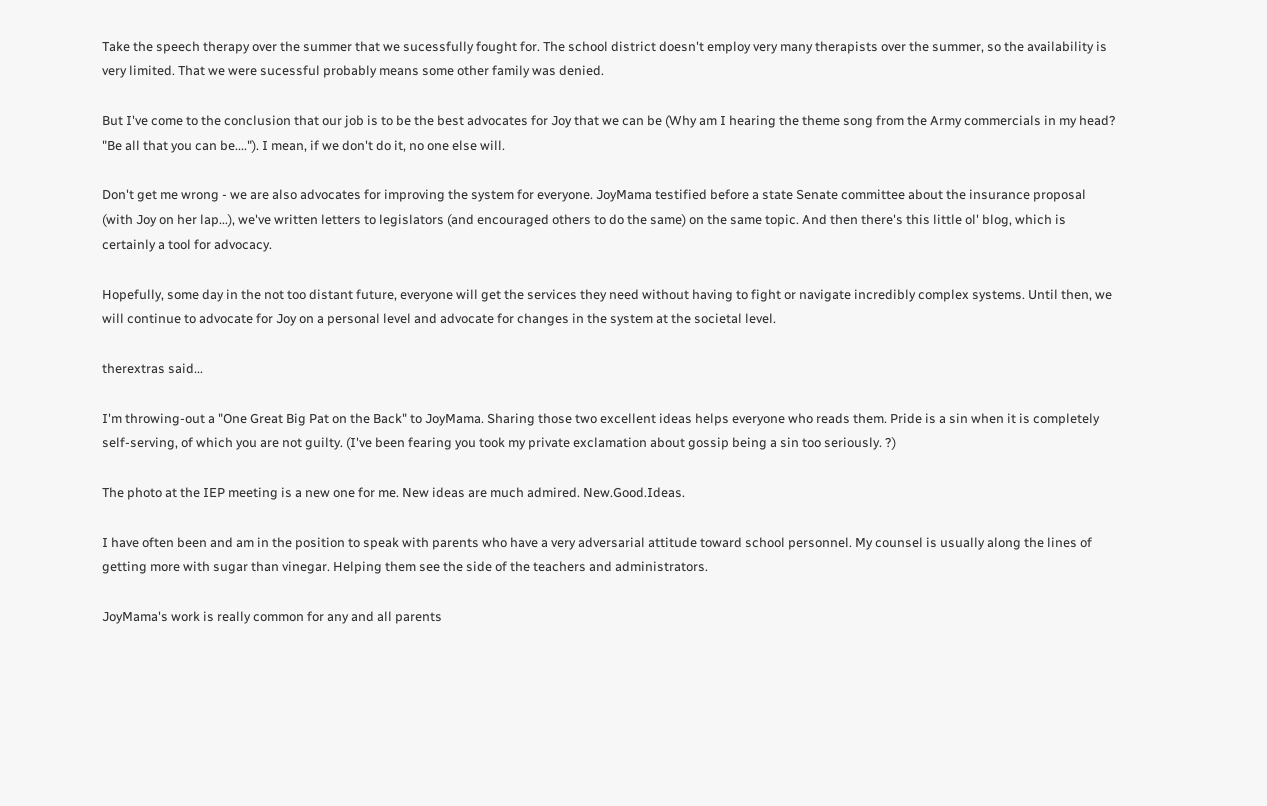Take the speech therapy over the summer that we sucessfully fought for. The school district doesn't employ very many therapists over the summer, so the availability is very limited. That we were sucessful probably means some other family was denied.

But I've come to the conclusion that our job is to be the best advocates for Joy that we can be (Why am I hearing the theme song from the Army commercials in my head? "Be all that you can be...."). I mean, if we don't do it, no one else will.

Don't get me wrong - we are also advocates for improving the system for everyone. JoyMama testified before a state Senate committee about the insurance proposal (with Joy on her lap...), we've written letters to legislators (and encouraged others to do the same) on the same topic. And then there's this little ol' blog, which is certainly a tool for advocacy.

Hopefully, some day in the not too distant future, everyone will get the services they need without having to fight or navigate incredibly complex systems. Until then, we will continue to advocate for Joy on a personal level and advocate for changes in the system at the societal level.

therextras said...

I'm throwing-out a "One Great Big Pat on the Back" to JoyMama. Sharing those two excellent ideas helps everyone who reads them. Pride is a sin when it is completely self-serving, of which you are not guilty. (I've been fearing you took my private exclamation about gossip being a sin too seriously. ?)

The photo at the IEP meeting is a new one for me. New ideas are much admired. New.Good.Ideas.

I have often been and am in the position to speak with parents who have a very adversarial attitude toward school personnel. My counsel is usually along the lines of getting more with sugar than vinegar. Helping them see the side of the teachers and administrators.

JoyMama's work is really common for any and all parents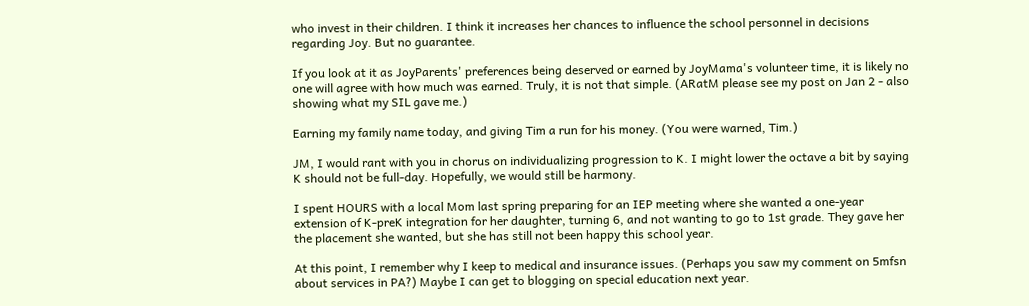who invest in their children. I think it increases her chances to influence the school personnel in decisions regarding Joy. But no guarantee.

If you look at it as JoyParents' preferences being deserved or earned by JoyMama's volunteer time, it is likely no one will agree with how much was earned. Truly, it is not that simple. (ARatM please see my post on Jan 2 - also showing what my SIL gave me.)

Earning my family name today, and giving Tim a run for his money. (You were warned, Tim.)

JM, I would rant with you in chorus on individualizing progression to K. I might lower the octave a bit by saying K should not be full-day. Hopefully, we would still be harmony.

I spent HOURS with a local Mom last spring preparing for an IEP meeting where she wanted a one-year extension of K-preK integration for her daughter, turning 6, and not wanting to go to 1st grade. They gave her the placement she wanted, but she has still not been happy this school year.

At this point, I remember why I keep to medical and insurance issues. (Perhaps you saw my comment on 5mfsn about services in PA?) Maybe I can get to blogging on special education next year.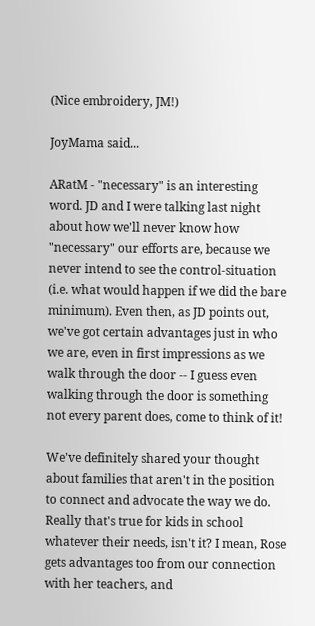(Nice embroidery, JM!)

JoyMama said...

ARatM - "necessary" is an interesting word. JD and I were talking last night about how we'll never know how "necessary" our efforts are, because we never intend to see the control-situation (i.e. what would happen if we did the bare minimum). Even then, as JD points out, we've got certain advantages just in who we are, even in first impressions as we walk through the door -- I guess even walking through the door is something not every parent does, come to think of it!

We've definitely shared your thought about families that aren't in the position to connect and advocate the way we do. Really that's true for kids in school whatever their needs, isn't it? I mean, Rose gets advantages too from our connection with her teachers, and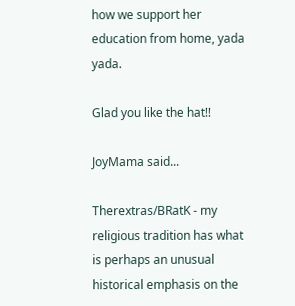how we support her education from home, yada yada.

Glad you like the hat!!

JoyMama said...

Therextras/BRatK - my religious tradition has what is perhaps an unusual historical emphasis on the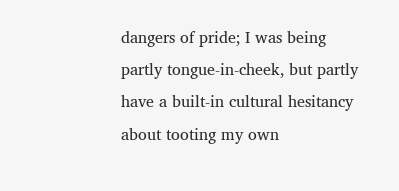dangers of pride; I was being partly tongue-in-cheek, but partly have a built-in cultural hesitancy about tooting my own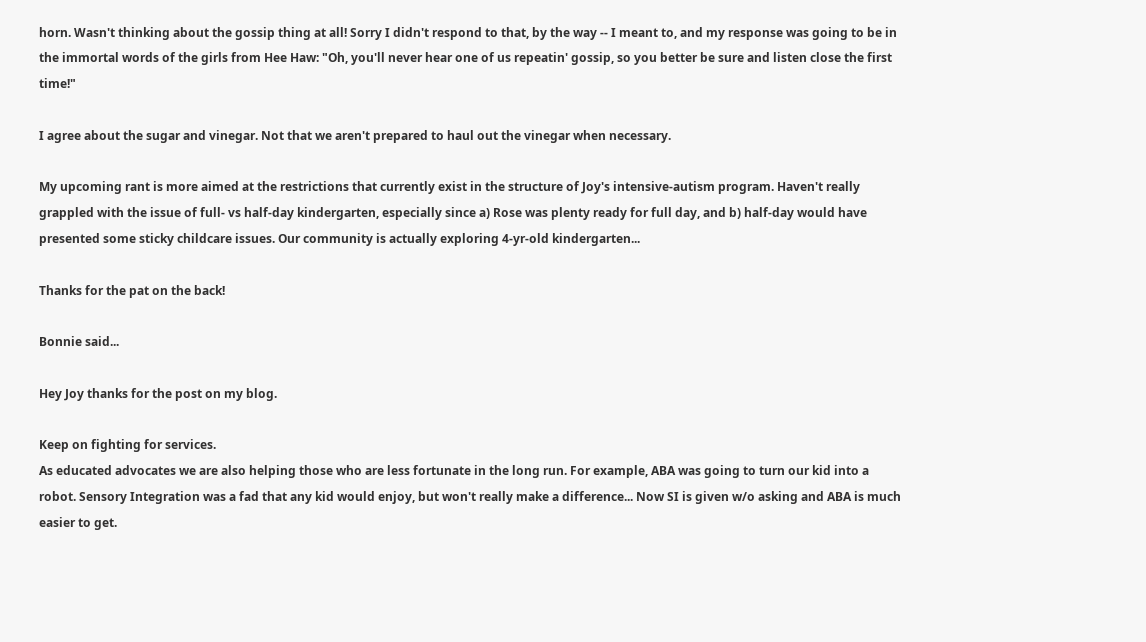horn. Wasn't thinking about the gossip thing at all! Sorry I didn't respond to that, by the way -- I meant to, and my response was going to be in the immortal words of the girls from Hee Haw: "Oh, you'll never hear one of us repeatin' gossip, so you better be sure and listen close the first time!"

I agree about the sugar and vinegar. Not that we aren't prepared to haul out the vinegar when necessary.

My upcoming rant is more aimed at the restrictions that currently exist in the structure of Joy's intensive-autism program. Haven't really grappled with the issue of full- vs half-day kindergarten, especially since a) Rose was plenty ready for full day, and b) half-day would have presented some sticky childcare issues. Our community is actually exploring 4-yr-old kindergarten...

Thanks for the pat on the back!

Bonnie said...

Hey Joy thanks for the post on my blog.

Keep on fighting for services.
As educated advocates we are also helping those who are less fortunate in the long run. For example, ABA was going to turn our kid into a robot. Sensory Integration was a fad that any kid would enjoy, but won't really make a difference... Now SI is given w/o asking and ABA is much easier to get.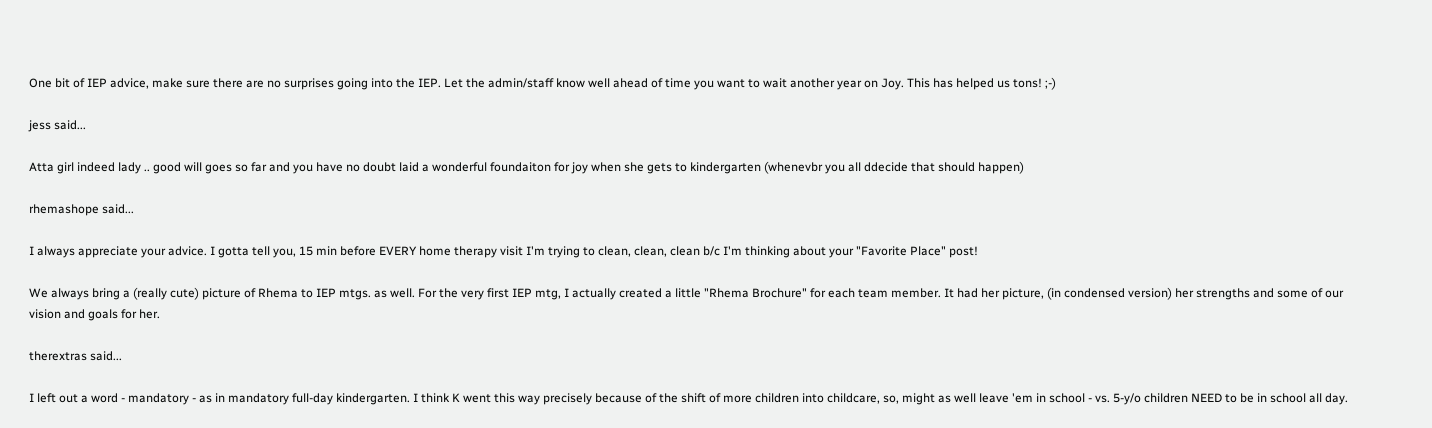One bit of IEP advice, make sure there are no surprises going into the IEP. Let the admin/staff know well ahead of time you want to wait another year on Joy. This has helped us tons! ;-)

jess said...

Atta girl indeed lady .. good will goes so far and you have no doubt laid a wonderful foundaiton for joy when she gets to kindergarten (whenevbr you all ddecide that should happen)

rhemashope said...

I always appreciate your advice. I gotta tell you, 15 min before EVERY home therapy visit I'm trying to clean, clean, clean b/c I'm thinking about your "Favorite Place" post!

We always bring a (really cute) picture of Rhema to IEP mtgs. as well. For the very first IEP mtg, I actually created a little "Rhema Brochure" for each team member. It had her picture, (in condensed version) her strengths and some of our vision and goals for her.

therextras said...

I left out a word - mandatory - as in mandatory full-day kindergarten. I think K went this way precisely because of the shift of more children into childcare, so, might as well leave 'em in school - vs. 5-y/o children NEED to be in school all day.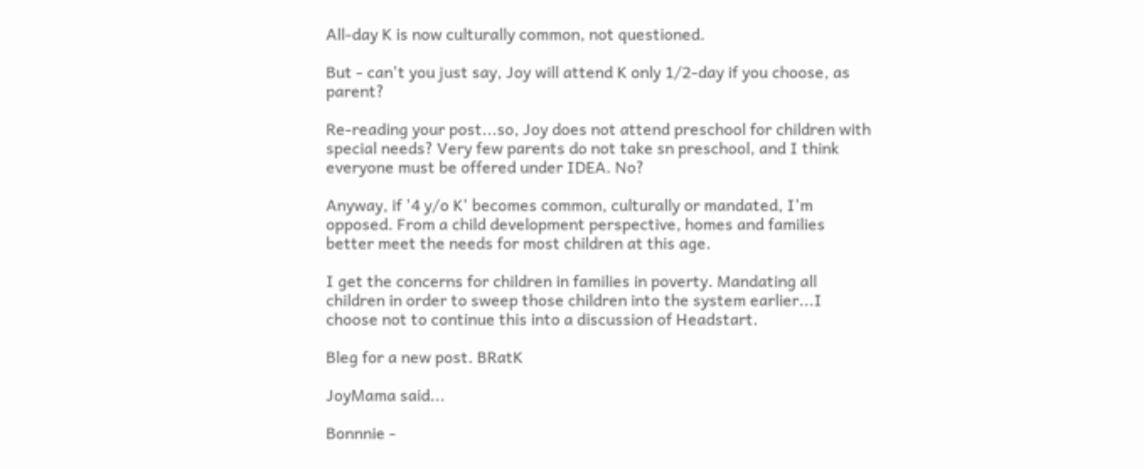All-day K is now culturally common, not questioned.

But - can't you just say, Joy will attend K only 1/2-day if you choose, as parent?

Re-reading your post...so, Joy does not attend preschool for children with special needs? Very few parents do not take sn preschool, and I think everyone must be offered under IDEA. No?

Anyway, if '4 y/o K' becomes common, culturally or mandated, I'm opposed. From a child development perspective, homes and families better meet the needs for most children at this age.

I get the concerns for children in families in poverty. Mandating all children in order to sweep those children into the system earlier...I choose not to continue this into a discussion of Headstart.

Bleg for a new post. BRatK

JoyMama said...

Bonnnie -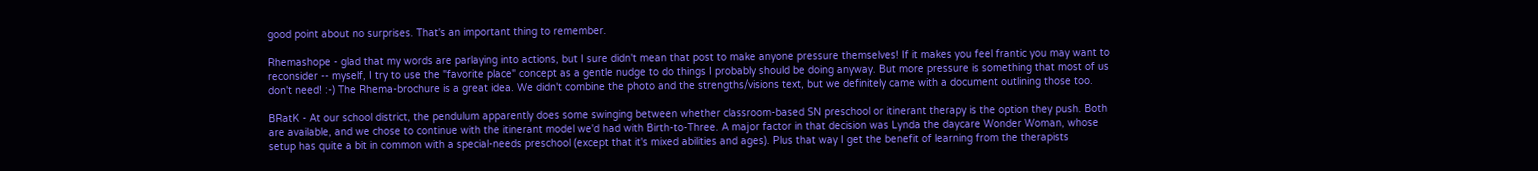good point about no surprises. That's an important thing to remember.

Rhemashope - glad that my words are parlaying into actions, but I sure didn't mean that post to make anyone pressure themselves! If it makes you feel frantic you may want to reconsider -- myself, I try to use the "favorite place" concept as a gentle nudge to do things I probably should be doing anyway. But more pressure is something that most of us don't need! :-) The Rhema-brochure is a great idea. We didn't combine the photo and the strengths/visions text, but we definitely came with a document outlining those too.

BRatK - At our school district, the pendulum apparently does some swinging between whether classroom-based SN preschool or itinerant therapy is the option they push. Both are available, and we chose to continue with the itinerant model we'd had with Birth-to-Three. A major factor in that decision was Lynda the daycare Wonder Woman, whose setup has quite a bit in common with a special-needs preschool (except that it's mixed abilities and ages). Plus that way I get the benefit of learning from the therapists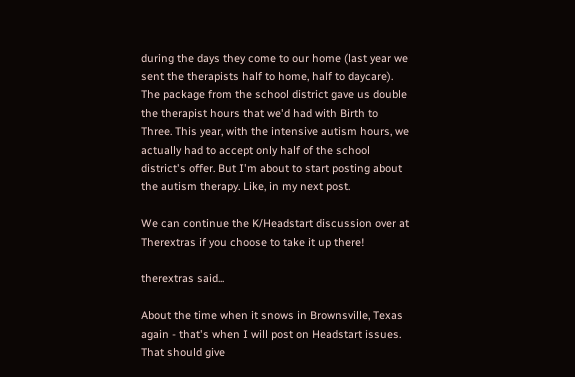during the days they come to our home (last year we sent the therapists half to home, half to daycare). The package from the school district gave us double the therapist hours that we'd had with Birth to Three. This year, with the intensive autism hours, we actually had to accept only half of the school district's offer. But I'm about to start posting about the autism therapy. Like, in my next post.

We can continue the K/Headstart discussion over at Therextras if you choose to take it up there!

therextras said...

About the time when it snows in Brownsville, Texas again - that's when I will post on Headstart issues. That should give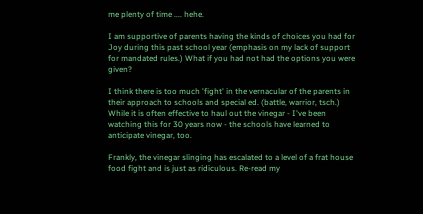me plenty of time .... hehe.

I am supportive of parents having the kinds of choices you had for Joy during this past school year (emphasis on my lack of support for mandated rules.) What if you had not had the options you were given?

I think there is too much 'fight' in the vernacular of the parents in their approach to schools and special ed. (battle, warrior, tsch.) While it is often effective to haul out the vinegar - I've been watching this for 30 years now - the schools have learned to anticipate vinegar, too.

Frankly, the vinegar slinging has escalated to a level of a frat house food fight and is just as ridiculous. Re-read my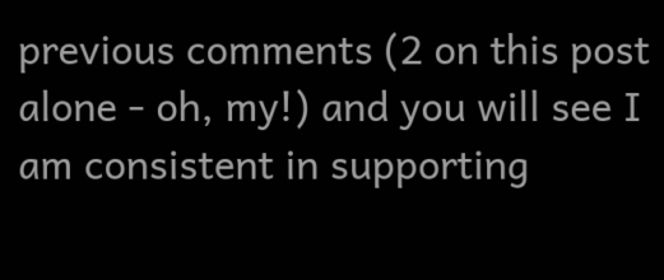previous comments (2 on this post alone - oh, my!) and you will see I am consistent in supporting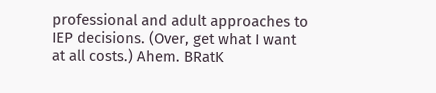professional and adult approaches to IEP decisions. (Over, get what I want at all costs.) Ahem. BRatK